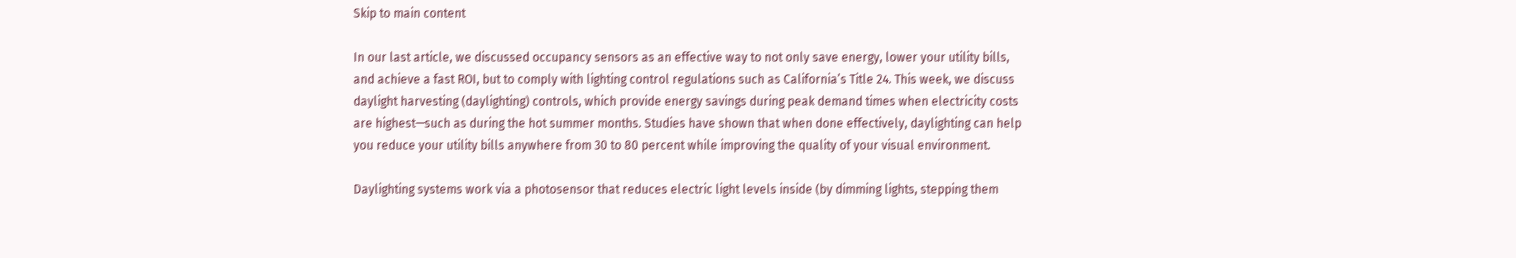Skip to main content

In our last article, we discussed occupancy sensors as an effective way to not only save energy, lower your utility bills, and achieve a fast ROI, but to comply with lighting control regulations such as California’s Title 24. This week, we discuss daylight harvesting (daylighting) controls, which provide energy savings during peak demand times when electricity costs are highest—such as during the hot summer months. Studies have shown that when done effectively, daylighting can help you reduce your utility bills anywhere from 30 to 80 percent while improving the quality of your visual environment.

Daylighting systems work via a photosensor that reduces electric light levels inside (by dimming lights, stepping them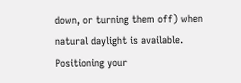down, or turning them off) when natural daylight is available. Positioning your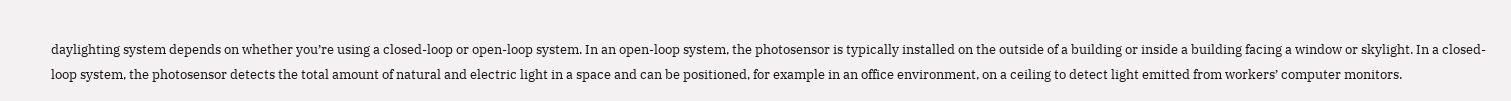daylighting system depends on whether you’re using a closed-loop or open-loop system. In an open-loop system, the photosensor is typically installed on the outside of a building or inside a building facing a window or skylight. In a closed-loop system, the photosensor detects the total amount of natural and electric light in a space and can be positioned, for example in an office environment, on a ceiling to detect light emitted from workers’ computer monitors.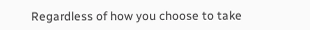Regardless of how you choose to take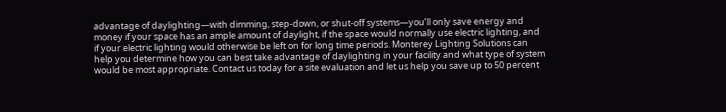advantage of daylighting—with dimming, step-down, or shut-off systems—you’ll only save energy and money if your space has an ample amount of daylight, if the space would normally use electric lighting, and if your electric lighting would otherwise be left on for long time periods. Monterey Lighting Solutions can help you determine how you can best take advantage of daylighting in your facility and what type of system would be most appropriate. Contact us today for a site evaluation and let us help you save up to 50 percent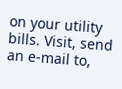on your utility bills. Visit, send an e-mail to,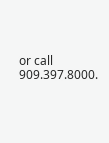or call 909.397.8000.